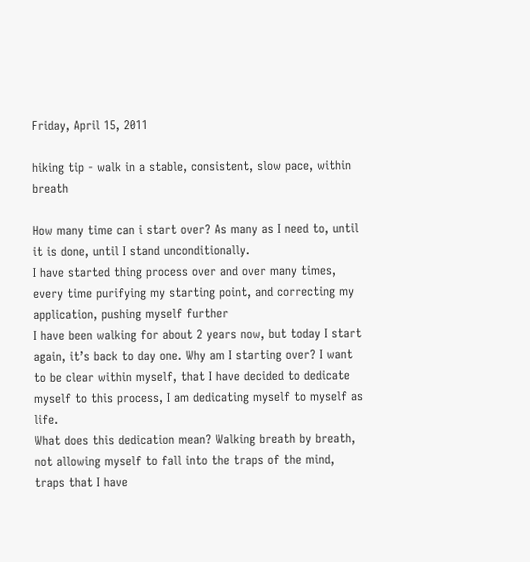Friday, April 15, 2011

hiking tip - walk in a stable, consistent, slow pace, within breath

How many time can i start over? As many as I need to, until it is done, until I stand unconditionally.
I have started thing process over and over many times, every time purifying my starting point, and correcting my application, pushing myself further
I have been walking for about 2 years now, but today I start again, it’s back to day one. Why am I starting over? I want to be clear within myself, that I have decided to dedicate myself to this process, I am dedicating myself to myself as life.
What does this dedication mean? Walking breath by breath, not allowing myself to fall into the traps of the mind, traps that I have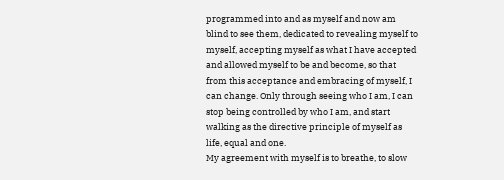programmed into and as myself and now am blind to see them, dedicated to revealing myself to myself, accepting myself as what I have accepted and allowed myself to be and become, so that from this acceptance and embracing of myself, I can change. Only through seeing who I am, I can stop being controlled by who I am, and start walking as the directive principle of myself as life, equal and one.
My agreement with myself is to breathe, to slow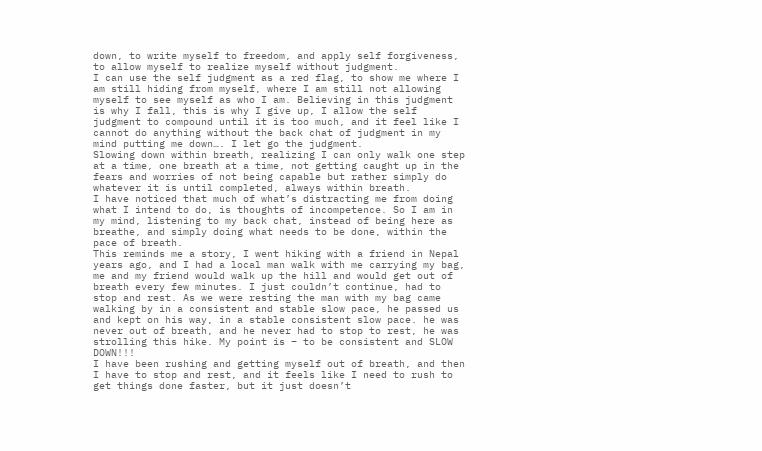down, to write myself to freedom, and apply self forgiveness, to allow myself to realize myself without judgment.
I can use the self judgment as a red flag, to show me where I am still hiding from myself, where I am still not allowing myself to see myself as who I am. Believing in this judgment is why I fall, this is why I give up, I allow the self judgment to compound until it is too much, and it feel like I cannot do anything without the back chat of judgment in my mind putting me down…. I let go the judgment.
Slowing down within breath, realizing I can only walk one step at a time, one breath at a time, not getting caught up in the fears and worries of not being capable but rather simply do whatever it is until completed, always within breath.
I have noticed that much of what’s distracting me from doing what I intend to do, is thoughts of incompetence. So I am in my mind, listening to my back chat, instead of being here as breathe, and simply doing what needs to be done, within the pace of breath.
This reminds me a story, I went hiking with a friend in Nepal years ago, and I had a local man walk with me carrying my bag, me and my friend would walk up the hill and would get out of breath every few minutes. I just couldn’t continue, had to stop and rest. As we were resting the man with my bag came walking by in a consistent and stable slow pace, he passed us and kept on his way, in a stable consistent slow pace. he was never out of breath, and he never had to stop to rest, he was strolling this hike. My point is – to be consistent and SLOW DOWN!!!
I have been rushing and getting myself out of breath, and then I have to stop and rest, and it feels like I need to rush to get things done faster, but it just doesn’t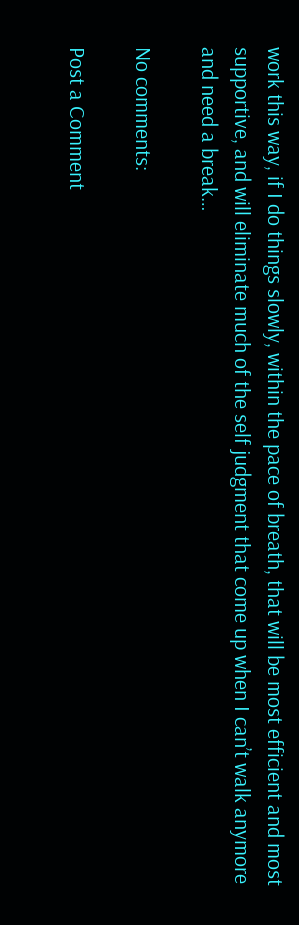work this way, if I do things slowly, within the pace of breath, that will be most efficient and most supportive, and will eliminate much of the self judgment that come up when I can’t walk anymore and need a break…

No comments:

Post a Comment